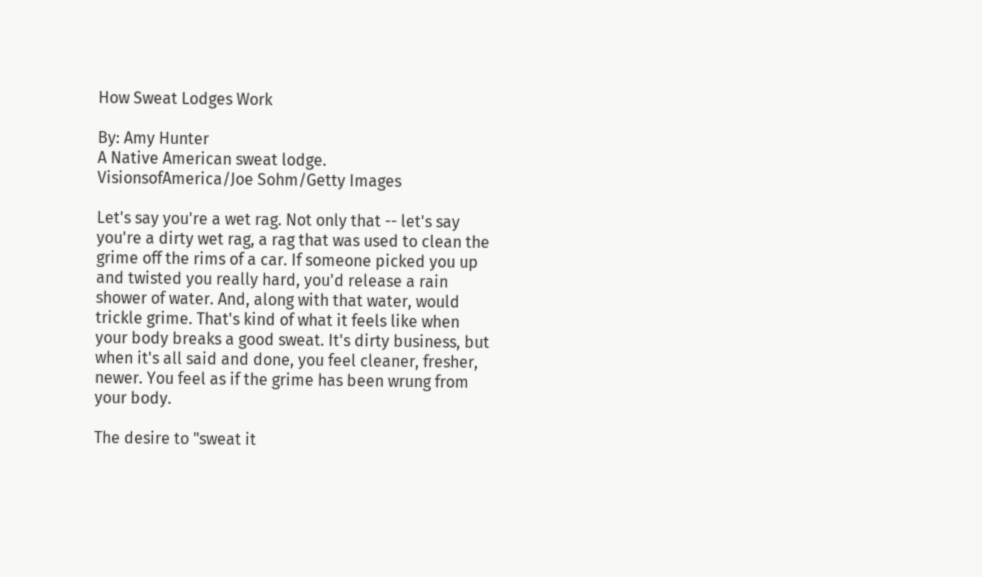How Sweat Lodges Work

By: Amy Hunter
A Native American sweat lodge.
VisionsofAmerica/Joe Sohm/Getty Images

Let's say you're a wet rag. Not only that -- let's say you're a dirty wet rag, a rag that was used to clean the grime off the rims of a car. If someone picked you up and twisted you really hard, you'd release a rain shower of water. And, along with that water, would trickle grime. That's kind of what it feels like when your body breaks a good sweat. It's dirty business, but when it's all said and done, you feel cleaner, fresher, newer. You feel as if the grime has been wrung from your body.

The desire to "sweat it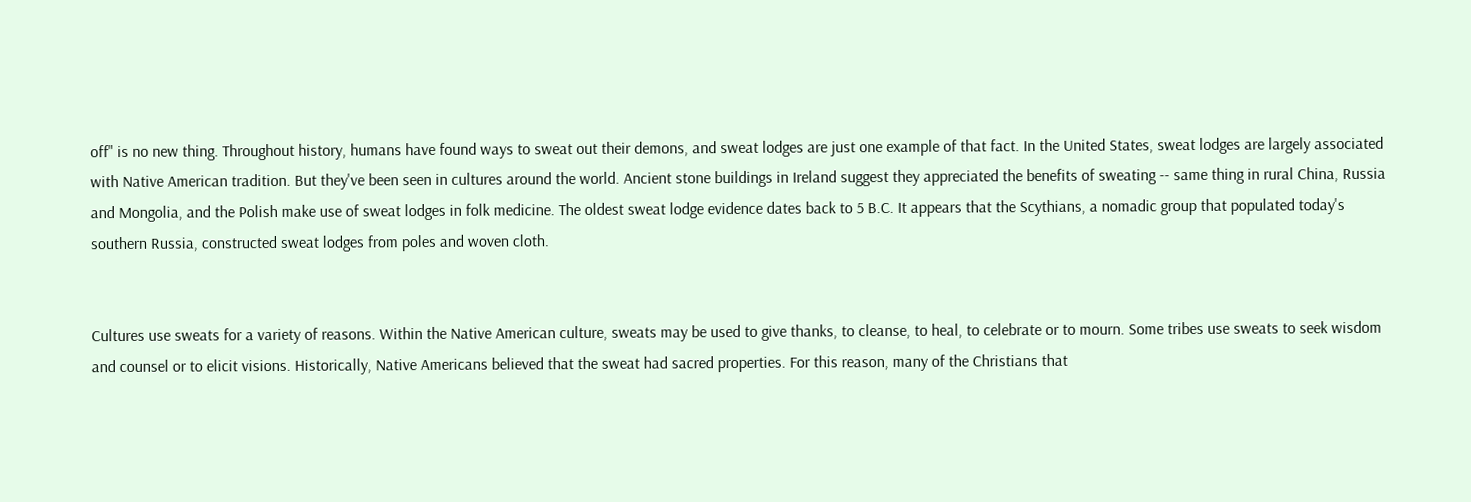off" is no new thing. Throughout history, humans have found ways to sweat out their demons, and sweat lodges are just one example of that fact. In the United States, sweat lodges are largely associated with Native American tradition. But they've been seen in cultures around the world. Ancient stone buildings in Ireland suggest they appreciated the benefits of sweating -- same thing in rural China, Russia and Mongolia, and the Polish make use of sweat lodges in folk medicine. The oldest sweat lodge evidence dates back to 5 B.C. It appears that the Scythians, a nomadic group that populated today's southern Russia, constructed sweat lodges from poles and woven cloth.


Cultures use sweats for a variety of reasons. Within the Native American culture, sweats may be used to give thanks, to cleanse, to heal, to celebrate or to mourn. Some tribes use sweats to seek wisdom and counsel or to elicit visions. Historically, Native Americans believed that the sweat had sacred properties. For this reason, many of the Christians that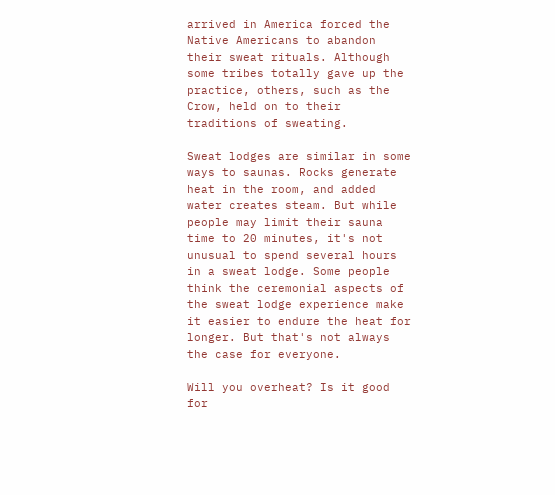arrived in America forced the Native Americans to abandon their sweat rituals. Although some tribes totally gave up the practice, others, such as the Crow, held on to their traditions of sweating.

Sweat lodges are similar in some ways to saunas. Rocks generate heat in the room, and added water creates steam. But while people may limit their sauna time to 20 minutes, it's not unusual to spend several hours in a sweat lodge. Some people think the ceremonial aspects of the sweat lodge experience make it easier to endure the heat for longer. But that's not always the case for everyone.

Will you overheat? Is it good for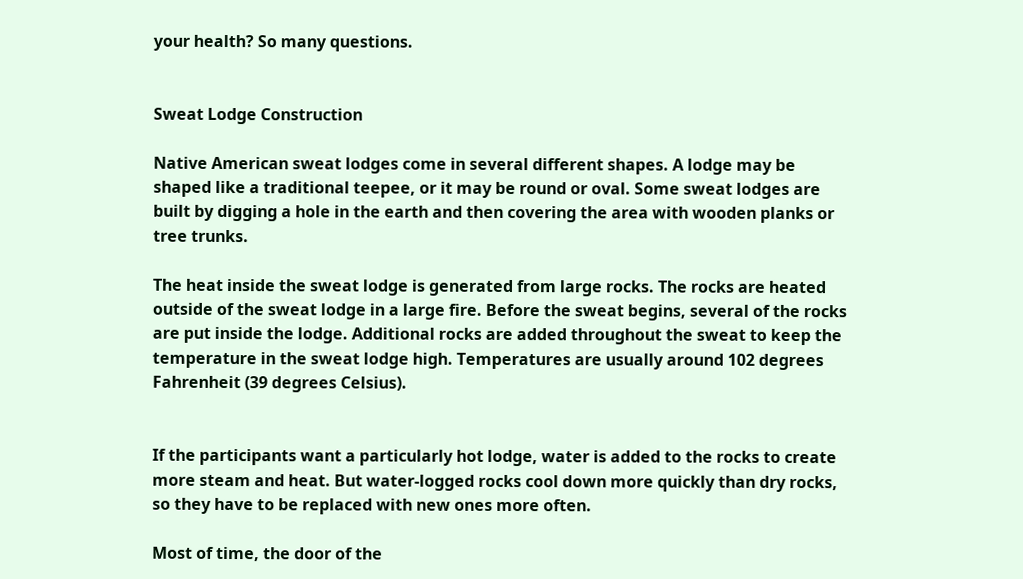your health? So many questions.


Sweat Lodge Construction

Native American sweat lodges come in several different shapes. A lodge may be shaped like a traditional teepee, or it may be round or oval. Some sweat lodges are built by digging a hole in the earth and then covering the area with wooden planks or tree trunks.

The heat inside the sweat lodge is generated from large rocks. The rocks are heated outside of the sweat lodge in a large fire. Before the sweat begins, several of the rocks are put inside the lodge. Additional rocks are added throughout the sweat to keep the temperature in the sweat lodge high. Temperatures are usually around 102 degrees Fahrenheit (39 degrees Celsius).


If the participants want a particularly hot lodge, water is added to the rocks to create more steam and heat. But water-logged rocks cool down more quickly than dry rocks, so they have to be replaced with new ones more often.

Most of time, the door of the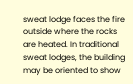sweat lodge faces the fire outside where the rocks are heated. In traditional sweat lodges, the building may be oriented to show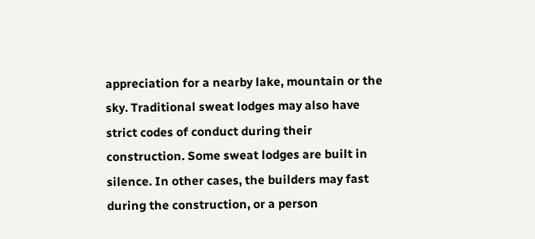appreciation for a nearby lake, mountain or the sky. Traditional sweat lodges may also have strict codes of conduct during their construction. Some sweat lodges are built in silence. In other cases, the builders may fast during the construction, or a person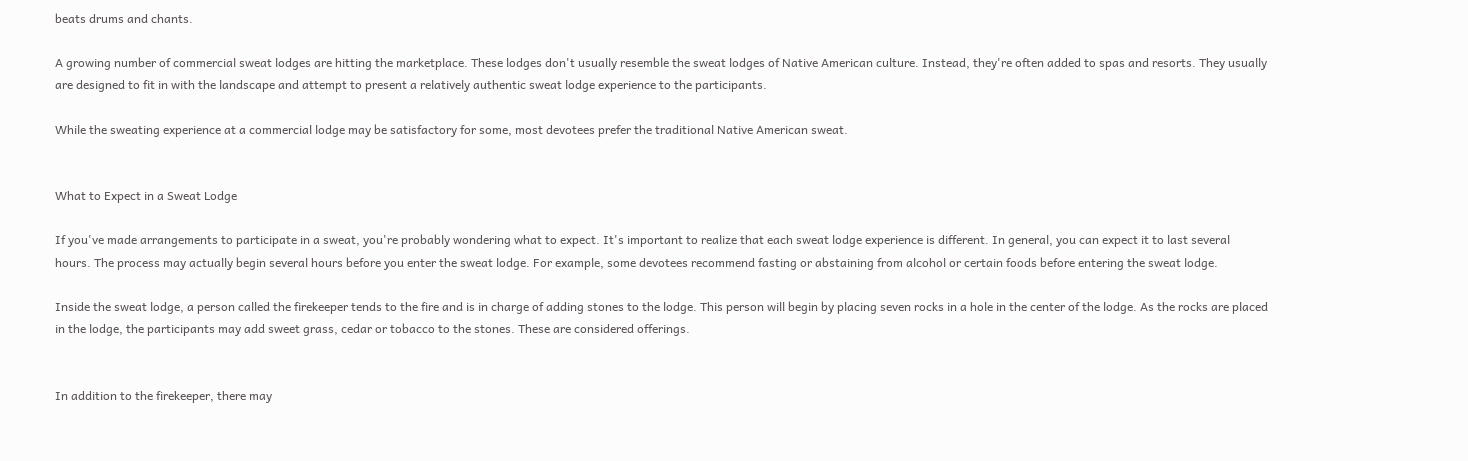beats drums and chants.

A growing number of commercial sweat lodges are hitting the marketplace. These lodges don't usually resemble the sweat lodges of Native American culture. Instead, they're often added to spas and resorts. They usually are designed to fit in with the landscape and attempt to present a relatively authentic sweat lodge experience to the participants.

While the sweating experience at a commercial lodge may be satisfactory for some, most devotees prefer the traditional Native American sweat.


What to Expect in a Sweat Lodge

If you've made arrangements to participate in a sweat, you're probably wondering what to expect. It's important to realize that each sweat lodge experience is different. In general, you can expect it to last several hours. The process may actually begin several hours before you enter the sweat lodge. For example, some devotees recommend fasting or abstaining from alcohol or certain foods before entering the sweat lodge.

Inside the sweat lodge, a person called the firekeeper tends to the fire and is in charge of adding stones to the lodge. This person will begin by placing seven rocks in a hole in the center of the lodge. As the rocks are placed in the lodge, the participants may add sweet grass, cedar or tobacco to the stones. These are considered offerings.


In addition to the firekeeper, there may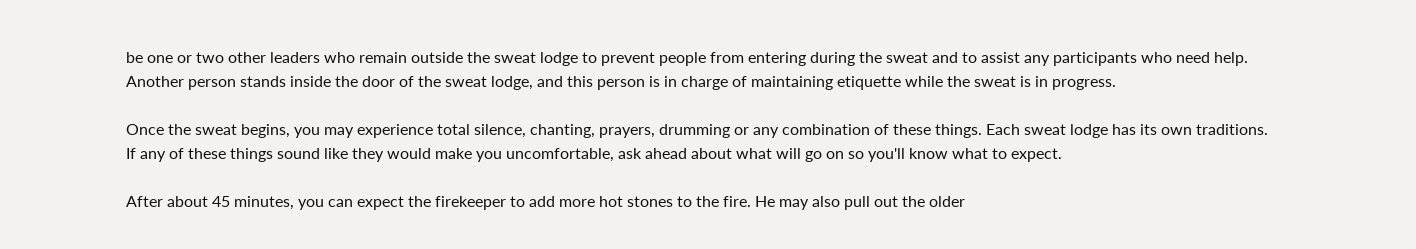be one or two other leaders who remain outside the sweat lodge to prevent people from entering during the sweat and to assist any participants who need help. Another person stands inside the door of the sweat lodge, and this person is in charge of maintaining etiquette while the sweat is in progress.

Once the sweat begins, you may experience total silence, chanting, prayers, drumming or any combination of these things. Each sweat lodge has its own traditions. If any of these things sound like they would make you uncomfortable, ask ahead about what will go on so you'll know what to expect.

After about 45 minutes, you can expect the firekeeper to add more hot stones to the fire. He may also pull out the older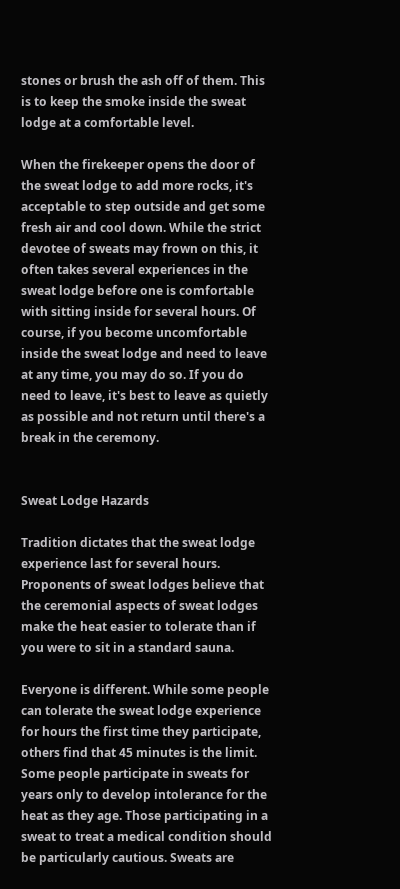stones or brush the ash off of them. This is to keep the smoke inside the sweat lodge at a comfortable level.

When the firekeeper opens the door of the sweat lodge to add more rocks, it's acceptable to step outside and get some fresh air and cool down. While the strict devotee of sweats may frown on this, it often takes several experiences in the sweat lodge before one is comfortable with sitting inside for several hours. Of course, if you become uncomfortable inside the sweat lodge and need to leave at any time, you may do so. If you do need to leave, it's best to leave as quietly as possible and not return until there's a break in the ceremony.


Sweat Lodge Hazards

Tradition dictates that the sweat lodge experience last for several hours. Proponents of sweat lodges believe that the ceremonial aspects of sweat lodges make the heat easier to tolerate than if you were to sit in a standard sauna.

Everyone is different. While some people can tolerate the sweat lodge experience for hours the first time they participate, others find that 45 minutes is the limit. Some people participate in sweats for years only to develop intolerance for the heat as they age. Those participating in a sweat to treat a medical condition should be particularly cautious. Sweats are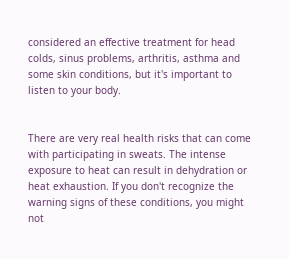considered an effective treatment for head colds, sinus problems, arthritis, asthma and some skin conditions, but it's important to listen to your body.


There are very real health risks that can come with participating in sweats. The intense exposure to heat can result in dehydration or heat exhaustion. If you don't recognize the warning signs of these conditions, you might not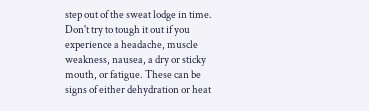step out of the sweat lodge in time. Don't try to tough it out if you experience a headache, muscle weakness, nausea, a dry or sticky mouth, or fatigue. These can be signs of either dehydration or heat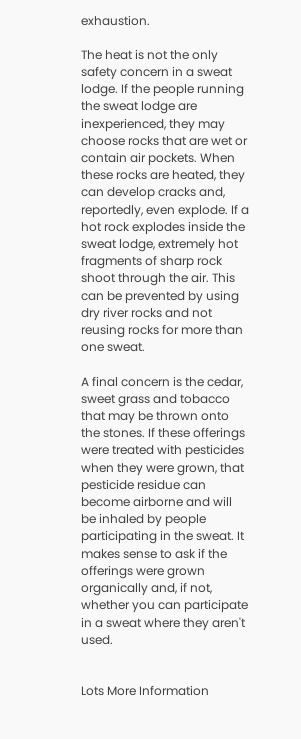exhaustion.

The heat is not the only safety concern in a sweat lodge. If the people running the sweat lodge are inexperienced, they may choose rocks that are wet or contain air pockets. When these rocks are heated, they can develop cracks and, reportedly, even explode. If a hot rock explodes inside the sweat lodge, extremely hot fragments of sharp rock shoot through the air. This can be prevented by using dry river rocks and not reusing rocks for more than one sweat.

A final concern is the cedar, sweet grass and tobacco that may be thrown onto the stones. If these offerings were treated with pesticides when they were grown, that pesticide residue can become airborne and will be inhaled by people participating in the sweat. It makes sense to ask if the offerings were grown organically and, if not, whether you can participate in a sweat where they aren't used.


Lots More Information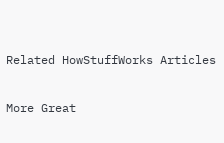Related HowStuffWorks Articles

More Great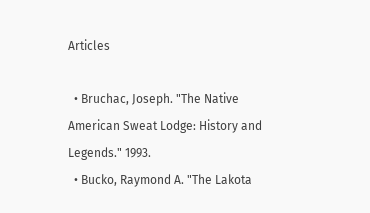Articles

  • Bruchac, Joseph. "The Native American Sweat Lodge: History and Legends." 1993.
  • Bucko, Raymond A. "The Lakota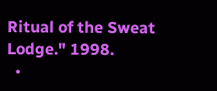Ritual of the Sweat Lodge." 1998.
  •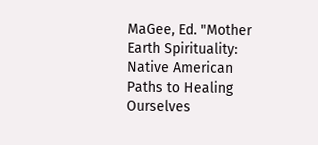MaGee, Ed. "Mother Earth Spirituality: Native American Paths to Healing Ourselves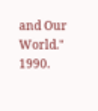and Our World." 1990.